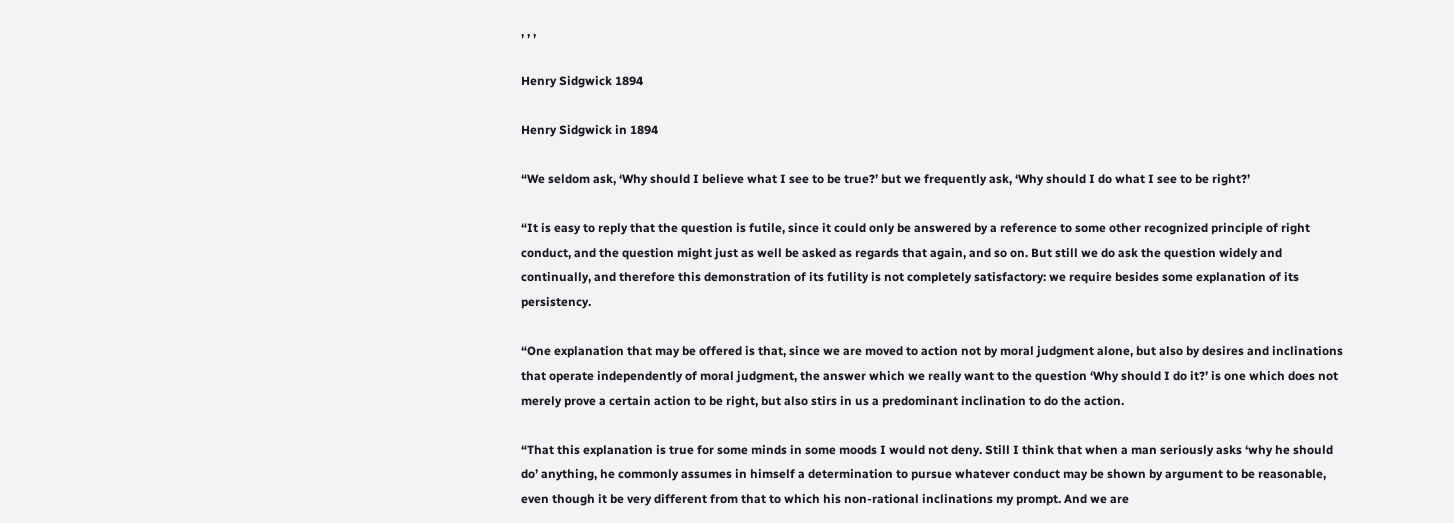, , ,

Henry Sidgwick 1894

Henry Sidgwick in 1894

“We seldom ask, ‘Why should I believe what I see to be true?’ but we frequently ask, ‘Why should I do what I see to be right?’

“It is easy to reply that the question is futile, since it could only be answered by a reference to some other recognized principle of right conduct, and the question might just as well be asked as regards that again, and so on. But still we do ask the question widely and continually, and therefore this demonstration of its futility is not completely satisfactory: we require besides some explanation of its persistency.

“One explanation that may be offered is that, since we are moved to action not by moral judgment alone, but also by desires and inclinations that operate independently of moral judgment, the answer which we really want to the question ‘Why should I do it?’ is one which does not merely prove a certain action to be right, but also stirs in us a predominant inclination to do the action.

“That this explanation is true for some minds in some moods I would not deny. Still I think that when a man seriously asks ‘why he should do’ anything, he commonly assumes in himself a determination to pursue whatever conduct may be shown by argument to be reasonable, even though it be very different from that to which his non-rational inclinations my prompt. And we are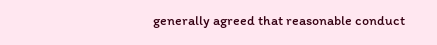generally agreed that reasonable conduct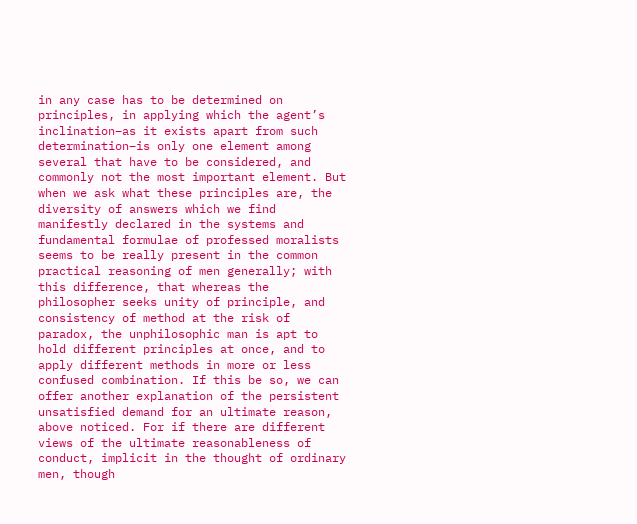in any case has to be determined on principles, in applying which the agent’s inclination–as it exists apart from such determination–is only one element among several that have to be considered, and commonly not the most important element. But when we ask what these principles are, the diversity of answers which we find manifestly declared in the systems and fundamental formulae of professed moralists seems to be really present in the common practical reasoning of men generally; with this difference, that whereas the philosopher seeks unity of principle, and consistency of method at the risk of paradox, the unphilosophic man is apt to hold different principles at once, and to apply different methods in more or less confused combination. If this be so, we can offer another explanation of the persistent unsatisfied demand for an ultimate reason, above noticed. For if there are different views of the ultimate reasonableness of conduct, implicit in the thought of ordinary men, though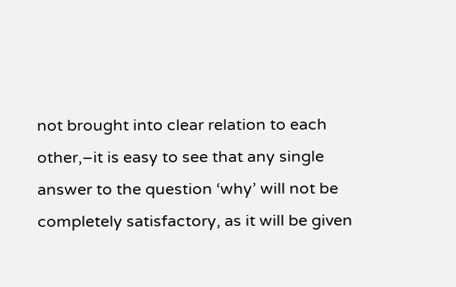not brought into clear relation to each other,–it is easy to see that any single answer to the question ‘why’ will not be completely satisfactory, as it will be given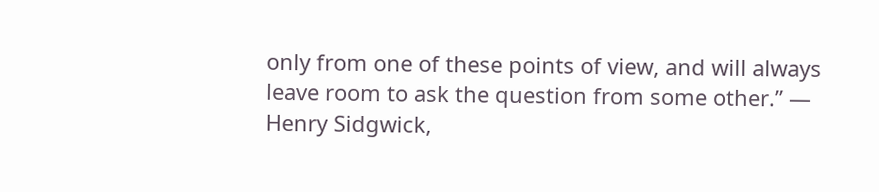only from one of these points of view, and will always leave room to ask the question from some other.” — Henry Sidgwick,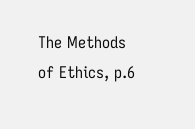The Methods of Ethics, p.6